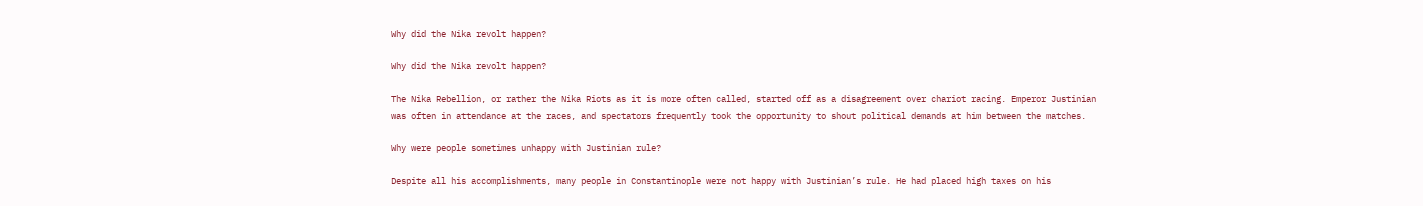Why did the Nika revolt happen?

Why did the Nika revolt happen?

The Nika Rebellion, or rather the Nika Riots as it is more often called, started off as a disagreement over chariot racing. Emperor Justinian was often in attendance at the races, and spectators frequently took the opportunity to shout political demands at him between the matches.

Why were people sometimes unhappy with Justinian rule?

Despite all his accomplishments, many people in Constantinople were not happy with Justinian’s rule. He had placed high taxes on his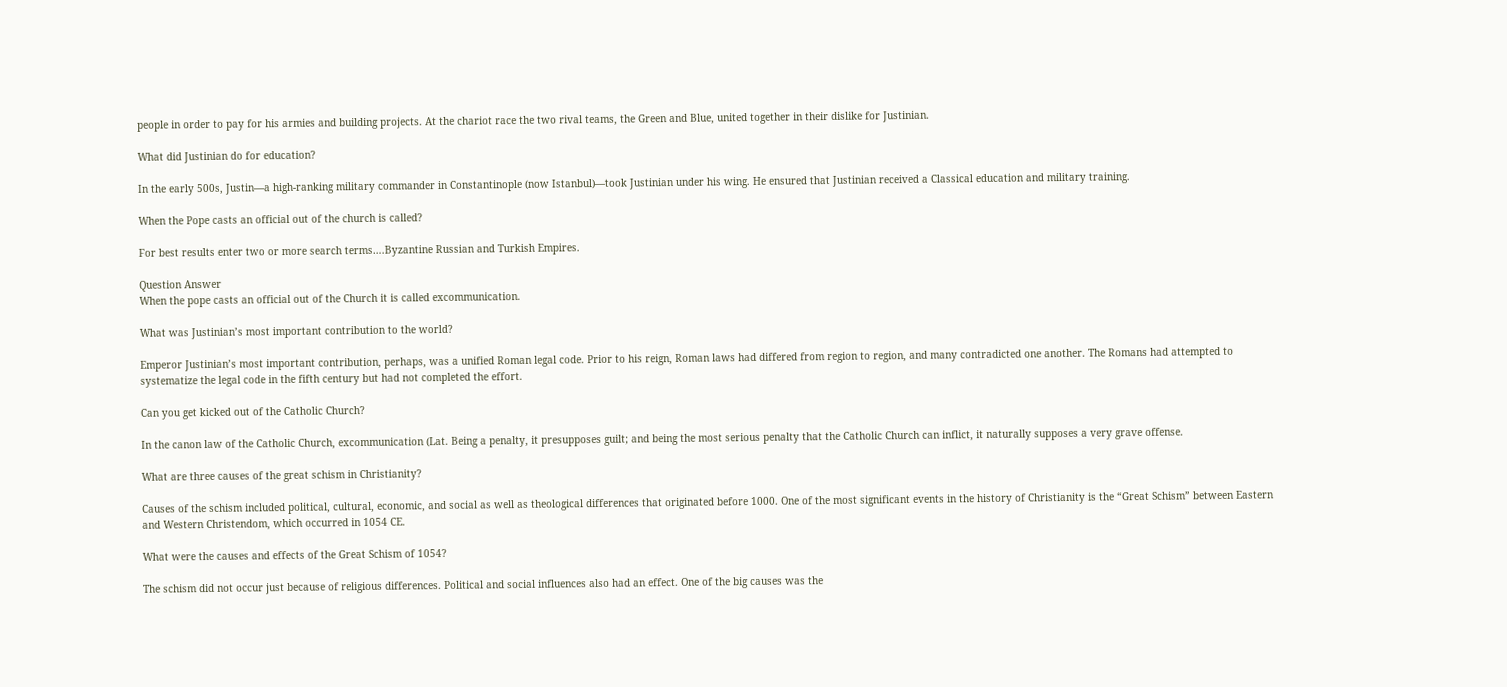people in order to pay for his armies and building projects. At the chariot race the two rival teams, the Green and Blue, united together in their dislike for Justinian.

What did Justinian do for education?

In the early 500s, Justin—a high-ranking military commander in Constantinople (now Istanbul)—took Justinian under his wing. He ensured that Justinian received a Classical education and military training.

When the Pope casts an official out of the church is called?

For best results enter two or more search terms….Byzantine Russian and Turkish Empires.

Question Answer
When the pope casts an official out of the Church it is called excommunication.

What was Justinian’s most important contribution to the world?

Emperor Justinian’s most important contribution, perhaps, was a unified Roman legal code. Prior to his reign, Roman laws had differed from region to region, and many contradicted one another. The Romans had attempted to systematize the legal code in the fifth century but had not completed the effort.

Can you get kicked out of the Catholic Church?

In the canon law of the Catholic Church, excommunication (Lat. Being a penalty, it presupposes guilt; and being the most serious penalty that the Catholic Church can inflict, it naturally supposes a very grave offense.

What are three causes of the great schism in Christianity?

Causes of the schism included political, cultural, economic, and social as well as theological differences that originated before 1000. One of the most significant events in the history of Christianity is the “Great Schism” between Eastern and Western Christendom, which occurred in 1054 CE.

What were the causes and effects of the Great Schism of 1054?

The schism did not occur just because of religious differences. Political and social influences also had an effect. One of the big causes was the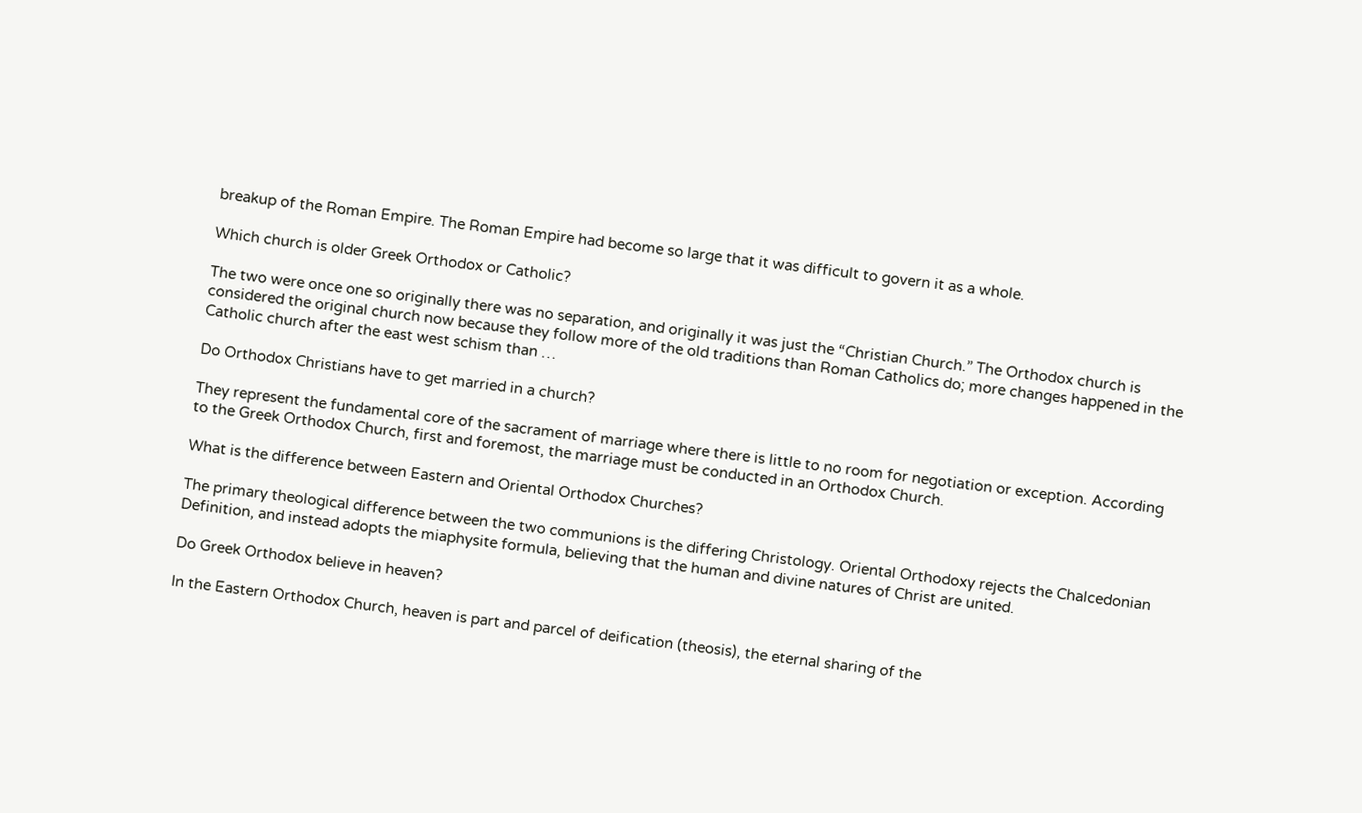breakup of the Roman Empire. The Roman Empire had become so large that it was difficult to govern it as a whole.

Which church is older Greek Orthodox or Catholic?

The two were once one so originally there was no separation, and originally it was just the “Christian Church.” The Orthodox church is considered the original church now because they follow more of the old traditions than Roman Catholics do; more changes happened in the Catholic church after the east west schism than …

Do Orthodox Christians have to get married in a church?

They represent the fundamental core of the sacrament of marriage where there is little to no room for negotiation or exception. According to the Greek Orthodox Church, first and foremost, the marriage must be conducted in an Orthodox Church.

What is the difference between Eastern and Oriental Orthodox Churches?

The primary theological difference between the two communions is the differing Christology. Oriental Orthodoxy rejects the Chalcedonian Definition, and instead adopts the miaphysite formula, believing that the human and divine natures of Christ are united.

Do Greek Orthodox believe in heaven?

In the Eastern Orthodox Church, heaven is part and parcel of deification (theosis), the eternal sharing of the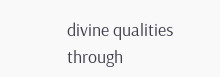divine qualities through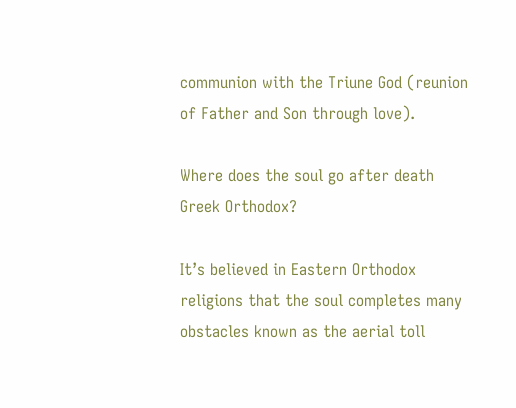communion with the Triune God (reunion of Father and Son through love).

Where does the soul go after death Greek Orthodox?

It’s believed in Eastern Orthodox religions that the soul completes many obstacles known as the aerial toll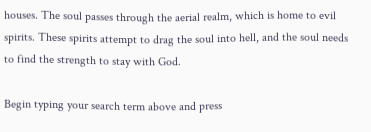houses. The soul passes through the aerial realm, which is home to evil spirits. These spirits attempt to drag the soul into hell, and the soul needs to find the strength to stay with God.

Begin typing your search term above and press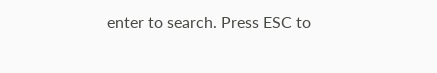enter to search. Press ESC to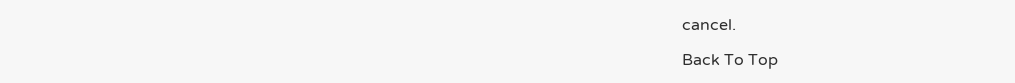cancel.

Back To Top